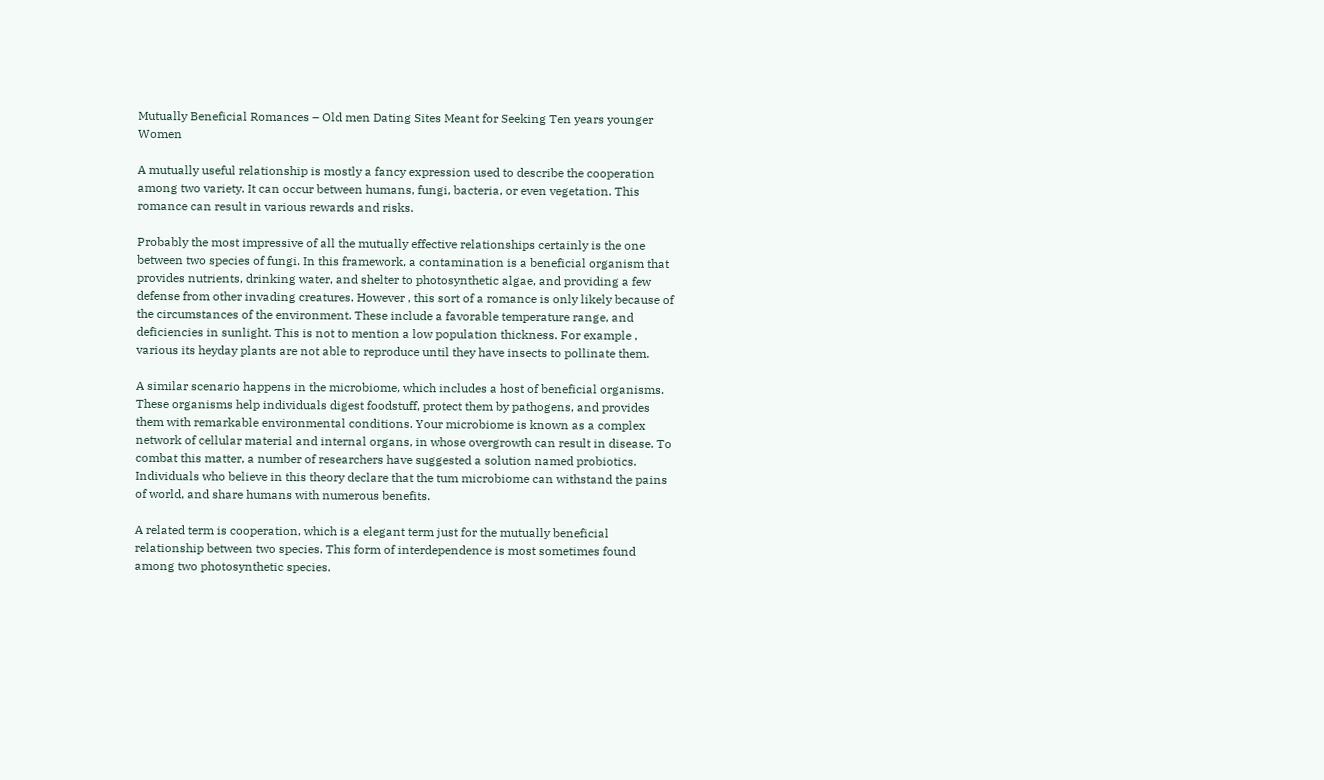Mutually Beneficial Romances – Old men Dating Sites Meant for Seeking Ten years younger Women

A mutually useful relationship is mostly a fancy expression used to describe the cooperation among two variety. It can occur between humans, fungi, bacteria, or even vegetation. This romance can result in various rewards and risks.

Probably the most impressive of all the mutually effective relationships certainly is the one between two species of fungi. In this framework, a contamination is a beneficial organism that provides nutrients, drinking water, and shelter to photosynthetic algae, and providing a few defense from other invading creatures. However , this sort of a romance is only likely because of the circumstances of the environment. These include a favorable temperature range, and deficiencies in sunlight. This is not to mention a low population thickness. For example , various its heyday plants are not able to reproduce until they have insects to pollinate them.

A similar scenario happens in the microbiome, which includes a host of beneficial organisms. These organisms help individuals digest foodstuff, protect them by pathogens, and provides them with remarkable environmental conditions. Your microbiome is known as a complex network of cellular material and internal organs, in whose overgrowth can result in disease. To combat this matter, a number of researchers have suggested a solution named probiotics. Individuals who believe in this theory declare that the tum microbiome can withstand the pains of world, and share humans with numerous benefits.

A related term is cooperation, which is a elegant term just for the mutually beneficial relationship between two species. This form of interdependence is most sometimes found among two photosynthetic species.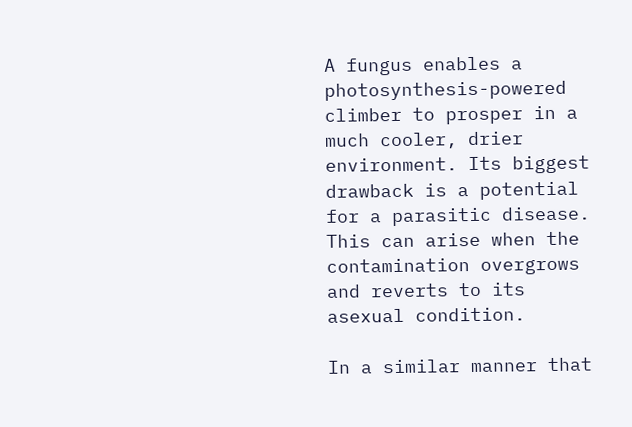A fungus enables a photosynthesis-powered climber to prosper in a much cooler, drier environment. Its biggest drawback is a potential for a parasitic disease. This can arise when the contamination overgrows and reverts to its asexual condition.

In a similar manner that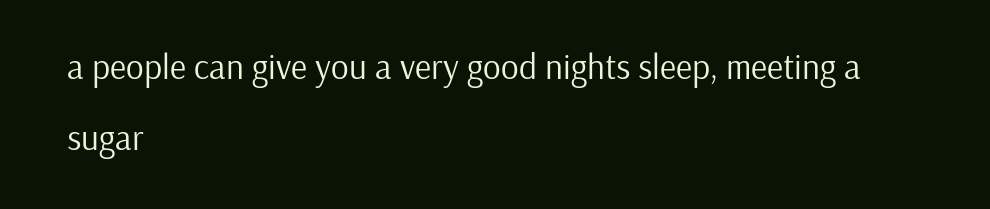a people can give you a very good nights sleep, meeting a sugar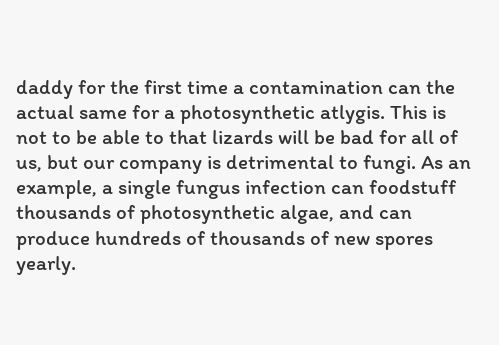daddy for the first time a contamination can the actual same for a photosynthetic atlygis. This is not to be able to that lizards will be bad for all of us, but our company is detrimental to fungi. As an example, a single fungus infection can foodstuff thousands of photosynthetic algae, and can produce hundreds of thousands of new spores yearly.